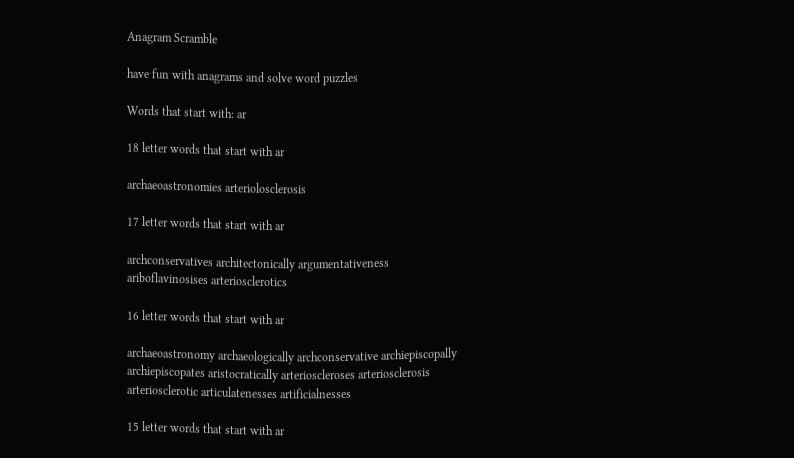Anagram Scramble

have fun with anagrams and solve word puzzles

Words that start with: ar

18 letter words that start with ar

archaeoastronomies arteriolosclerosis

17 letter words that start with ar

archconservatives architectonically argumentativeness ariboflavinosises arteriosclerotics

16 letter words that start with ar

archaeoastronomy archaeologically archconservative archiepiscopally archiepiscopates aristocratically arterioscleroses arteriosclerosis arteriosclerotic articulatenesses artificialnesses

15 letter words that start with ar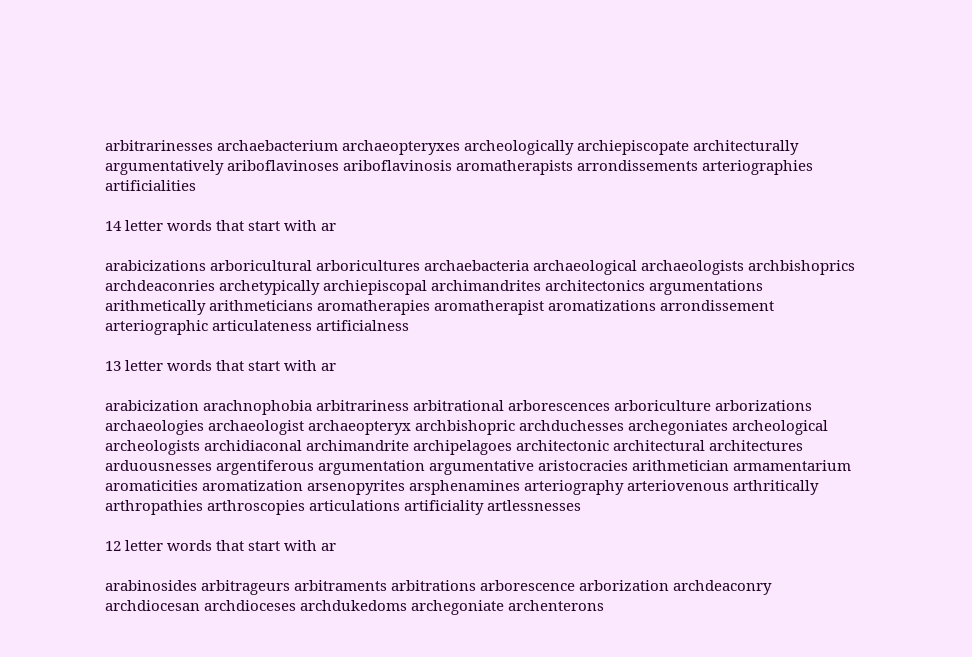arbitrarinesses archaebacterium archaeopteryxes archeologically archiepiscopate architecturally argumentatively ariboflavinoses ariboflavinosis aromatherapists arrondissements arteriographies artificialities

14 letter words that start with ar

arabicizations arboricultural arboricultures archaebacteria archaeological archaeologists archbishoprics archdeaconries archetypically archiepiscopal archimandrites architectonics argumentations arithmetically arithmeticians aromatherapies aromatherapist aromatizations arrondissement arteriographic articulateness artificialness

13 letter words that start with ar

arabicization arachnophobia arbitrariness arbitrational arborescences arboriculture arborizations archaeologies archaeologist archaeopteryx archbishopric archduchesses archegoniates archeological archeologists archidiaconal archimandrite archipelagoes architectonic architectural architectures arduousnesses argentiferous argumentation argumentative aristocracies arithmetician armamentarium aromaticities aromatization arsenopyrites arsphenamines arteriography arteriovenous arthritically arthropathies arthroscopies articulations artificiality artlessnesses

12 letter words that start with ar

arabinosides arbitrageurs arbitraments arbitrations arborescence arborization archdeaconry archdiocesan archdioceses archdukedoms archegoniate archenterons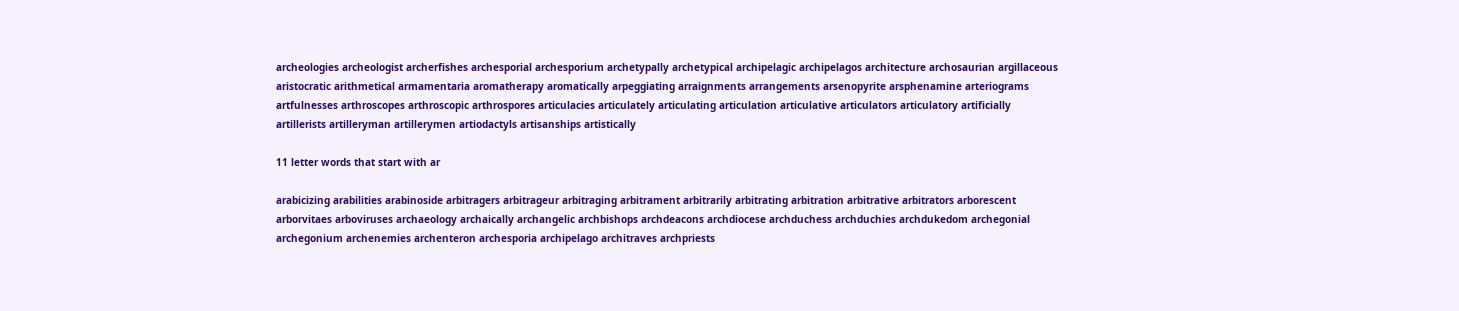archeologies archeologist archerfishes archesporial archesporium archetypally archetypical archipelagic archipelagos architecture archosaurian argillaceous aristocratic arithmetical armamentaria aromatherapy aromatically arpeggiating arraignments arrangements arsenopyrite arsphenamine arteriograms artfulnesses arthroscopes arthroscopic arthrospores articulacies articulately articulating articulation articulative articulators articulatory artificially artillerists artilleryman artillerymen artiodactyls artisanships artistically

11 letter words that start with ar

arabicizing arabilities arabinoside arbitragers arbitrageur arbitraging arbitrament arbitrarily arbitrating arbitration arbitrative arbitrators arborescent arborvitaes arboviruses archaeology archaically archangelic archbishops archdeacons archdiocese archduchess archduchies archdukedom archegonial archegonium archenemies archenteron archesporia archipelago architraves archpriests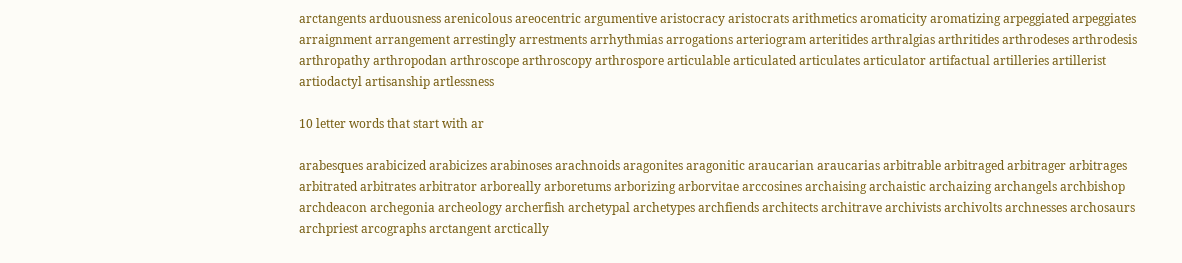arctangents arduousness arenicolous areocentric argumentive aristocracy aristocrats arithmetics aromaticity aromatizing arpeggiated arpeggiates arraignment arrangement arrestingly arrestments arrhythmias arrogations arteriogram arteritides arthralgias arthritides arthrodeses arthrodesis arthropathy arthropodan arthroscope arthroscopy arthrospore articulable articulated articulates articulator artifactual artilleries artillerist artiodactyl artisanship artlessness

10 letter words that start with ar

arabesques arabicized arabicizes arabinoses arachnoids aragonites aragonitic araucarian araucarias arbitrable arbitraged arbitrager arbitrages arbitrated arbitrates arbitrator arboreally arboretums arborizing arborvitae arccosines archaising archaistic archaizing archangels archbishop archdeacon archegonia archeology archerfish archetypal archetypes archfiends architects architrave archivists archivolts archnesses archosaurs archpriest arcographs arctangent arctically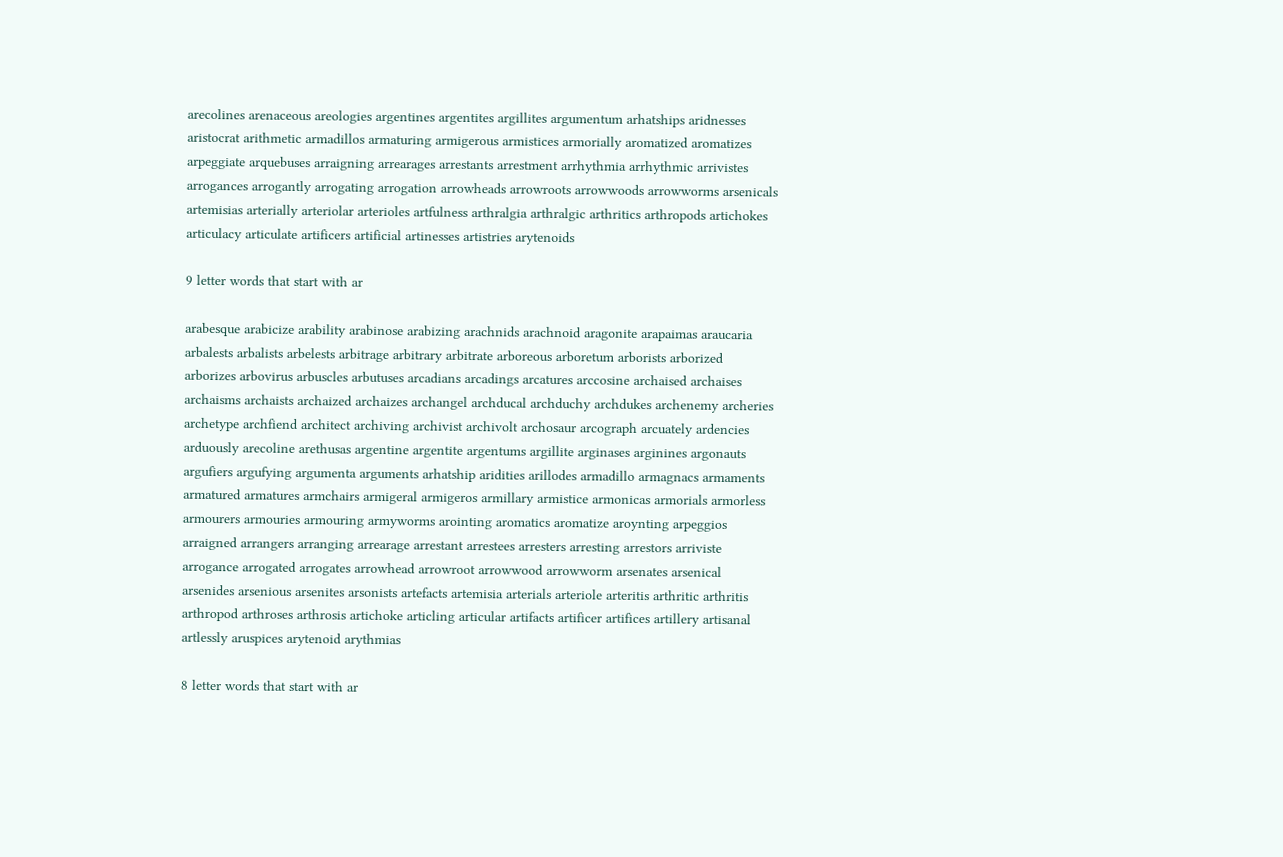arecolines arenaceous areologies argentines argentites argillites argumentum arhatships aridnesses aristocrat arithmetic armadillos armaturing armigerous armistices armorially aromatized aromatizes arpeggiate arquebuses arraigning arrearages arrestants arrestment arrhythmia arrhythmic arrivistes arrogances arrogantly arrogating arrogation arrowheads arrowroots arrowwoods arrowworms arsenicals artemisias arterially arteriolar arterioles artfulness arthralgia arthralgic arthritics arthropods artichokes articulacy articulate artificers artificial artinesses artistries arytenoids

9 letter words that start with ar

arabesque arabicize arability arabinose arabizing arachnids arachnoid aragonite arapaimas araucaria arbalests arbalists arbelests arbitrage arbitrary arbitrate arboreous arboretum arborists arborized arborizes arbovirus arbuscles arbutuses arcadians arcadings arcatures arccosine archaised archaises archaisms archaists archaized archaizes archangel archducal archduchy archdukes archenemy archeries archetype archfiend architect archiving archivist archivolt archosaur arcograph arcuately ardencies arduously arecoline arethusas argentine argentite argentums argillite arginases arginines argonauts argufiers argufying argumenta arguments arhatship aridities arillodes armadillo armagnacs armaments armatured armatures armchairs armigeral armigeros armillary armistice armonicas armorials armorless armourers armouries armouring armyworms arointing aromatics aromatize aroynting arpeggios arraigned arrangers arranging arrearage arrestant arrestees arresters arresting arrestors arriviste arrogance arrogated arrogates arrowhead arrowroot arrowwood arrowworm arsenates arsenical arsenides arsenious arsenites arsonists artefacts artemisia arterials arteriole arteritis arthritic arthritis arthropod arthroses arthrosis artichoke articling articular artifacts artificer artifices artillery artisanal artlessly aruspices arytenoid arythmias

8 letter words that start with ar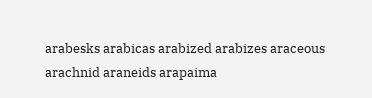arabesks arabicas arabized arabizes araceous arachnid araneids arapaima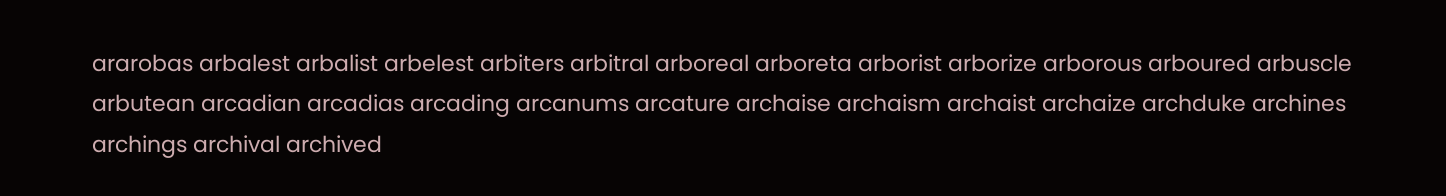ararobas arbalest arbalist arbelest arbiters arbitral arboreal arboreta arborist arborize arborous arboured arbuscle arbutean arcadian arcadias arcading arcanums arcature archaise archaism archaist archaize archduke archines archings archival archived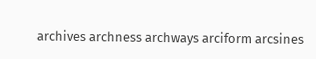archives archness archways arciform arcsines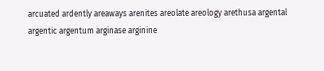arcuated ardently areaways arenites areolate areology arethusa argental argentic argentum arginase arginine